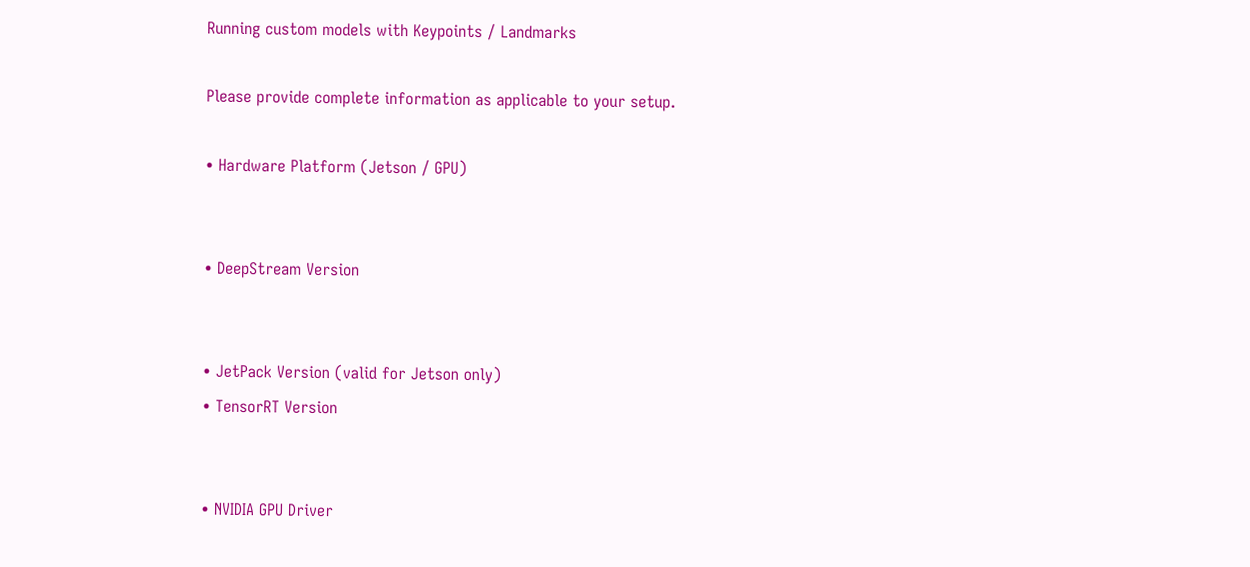Running custom models with Keypoints / Landmarks

Please provide complete information as applicable to your setup.

• Hardware Platform (Jetson / GPU)


• DeepStream Version


• JetPack Version (valid for Jetson only)
• TensorRT Version


• NVIDIA GPU Driver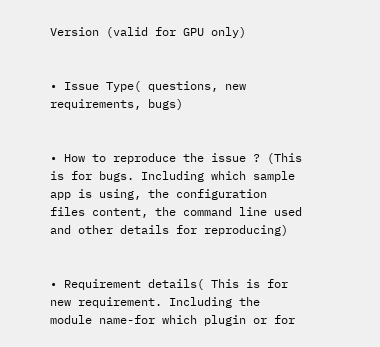Version (valid for GPU only)


• Issue Type( questions, new requirements, bugs)


• How to reproduce the issue ? (This is for bugs. Including which sample app is using, the configuration files content, the command line used and other details for reproducing)


• Requirement details( This is for new requirement. Including the module name-for which plugin or for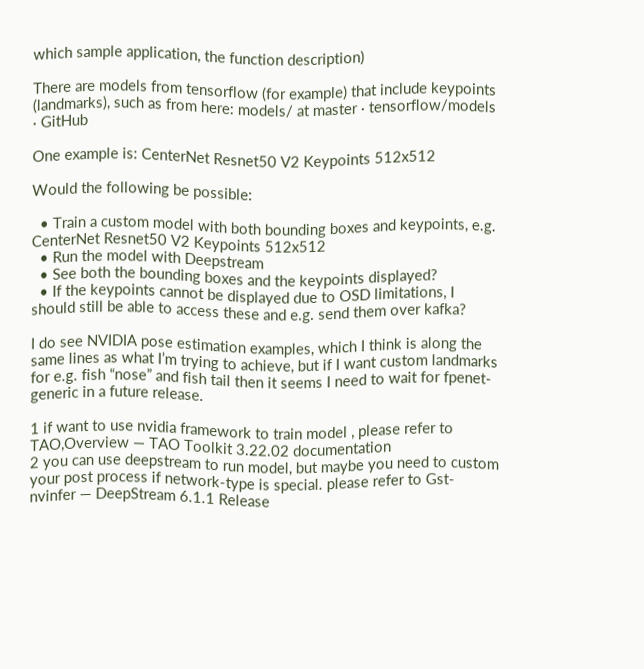which sample application, the function description)

There are models from tensorflow (for example) that include keypoints (landmarks), such as from here: models/ at master · tensorflow/models · GitHub

One example is: CenterNet Resnet50 V2 Keypoints 512x512

Would the following be possible:

  • Train a custom model with both bounding boxes and keypoints, e.g. CenterNet Resnet50 V2 Keypoints 512x512
  • Run the model with Deepstream
  • See both the bounding boxes and the keypoints displayed?
  • If the keypoints cannot be displayed due to OSD limitations, I should still be able to access these and e.g. send them over kafka?

I do see NVIDIA pose estimation examples, which I think is along the same lines as what I’m trying to achieve, but if I want custom landmarks for e.g. fish “nose” and fish tail then it seems I need to wait for fpenet-generic in a future release.

1 if want to use nvidia framework to train model , please refer to TAO,Overview — TAO Toolkit 3.22.02 documentation
2 you can use deepstream to run model, but maybe you need to custom your post process if network-type is special. please refer to Gst-nvinfer — DeepStream 6.1.1 Release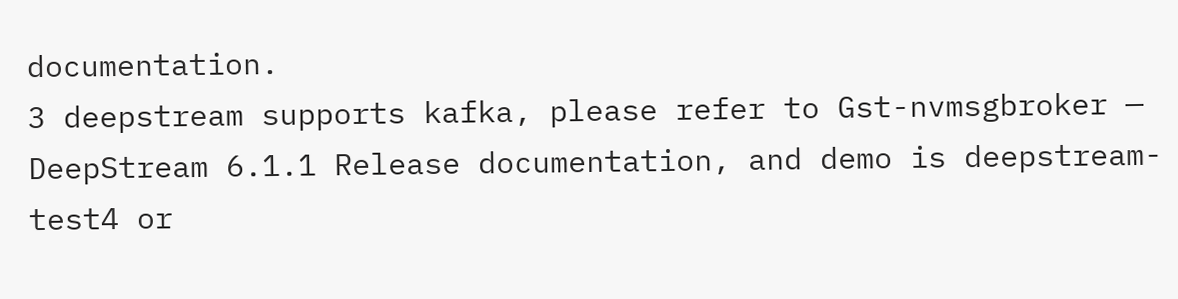documentation.
3 deepstream supports kafka, please refer to Gst-nvmsgbroker — DeepStream 6.1.1 Release documentation, and demo is deepstream-test4 or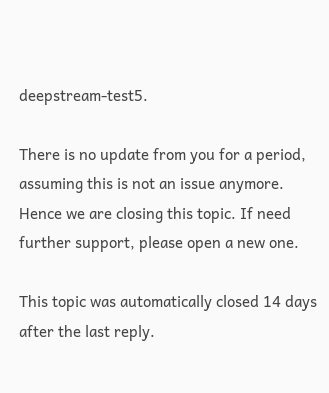deepstream-test5.

There is no update from you for a period, assuming this is not an issue anymore.
Hence we are closing this topic. If need further support, please open a new one.

This topic was automatically closed 14 days after the last reply.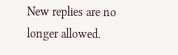New replies are no longer allowed.